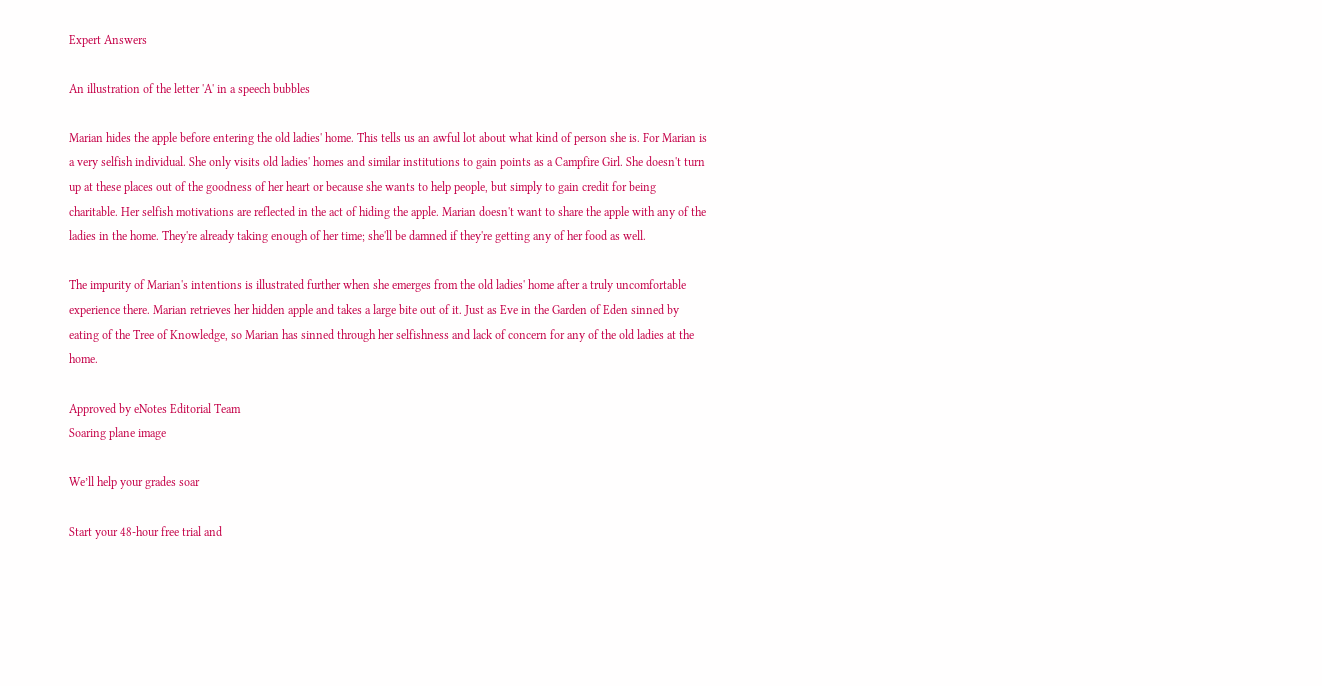Expert Answers

An illustration of the letter 'A' in a speech bubbles

Marian hides the apple before entering the old ladies' home. This tells us an awful lot about what kind of person she is. For Marian is a very selfish individual. She only visits old ladies' homes and similar institutions to gain points as a Campfire Girl. She doesn't turn up at these places out of the goodness of her heart or because she wants to help people, but simply to gain credit for being charitable. Her selfish motivations are reflected in the act of hiding the apple. Marian doesn't want to share the apple with any of the ladies in the home. They're already taking enough of her time; she'll be damned if they're getting any of her food as well.

The impurity of Marian's intentions is illustrated further when she emerges from the old ladies' home after a truly uncomfortable experience there. Marian retrieves her hidden apple and takes a large bite out of it. Just as Eve in the Garden of Eden sinned by eating of the Tree of Knowledge, so Marian has sinned through her selfishness and lack of concern for any of the old ladies at the home.

Approved by eNotes Editorial Team
Soaring plane image

We’ll help your grades soar

Start your 48-hour free trial and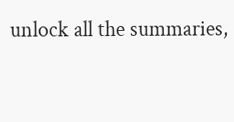unlock all the summaries,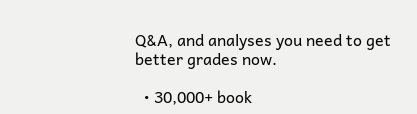Q&A, and analyses you need to get better grades now.

  • 30,000+ book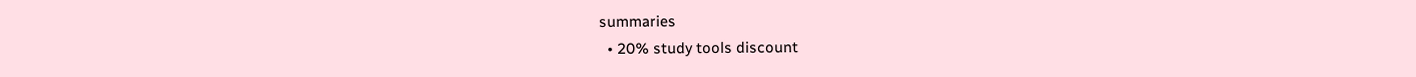summaries
  • 20% study tools discount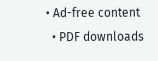• Ad-free content
  • PDF downloads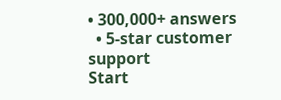• 300,000+ answers
  • 5-star customer support
Start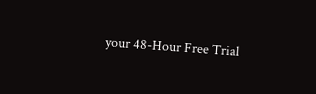your 48-Hour Free Trial